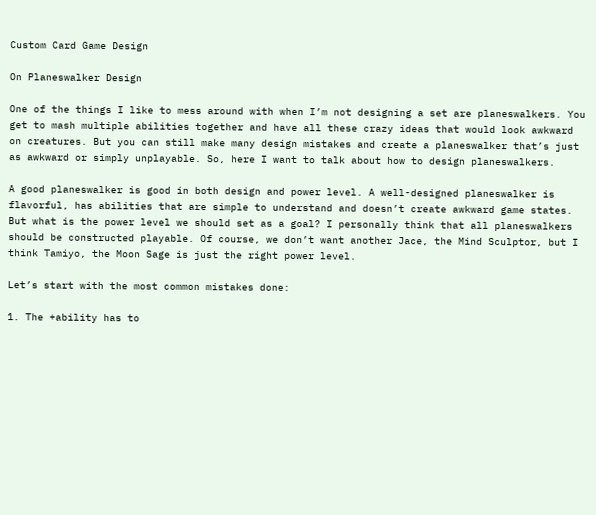Custom Card Game Design

On Planeswalker Design

One of the things I like to mess around with when I’m not designing a set are planeswalkers. You get to mash multiple abilities together and have all these crazy ideas that would look awkward on creatures. But you can still make many design mistakes and create a planeswalker that’s just as awkward or simply unplayable. So, here I want to talk about how to design planeswalkers.

A good planeswalker is good in both design and power level. A well-designed planeswalker is flavorful, has abilities that are simple to understand and doesn’t create awkward game states. But what is the power level we should set as a goal? I personally think that all planeswalkers should be constructed playable. Of course, we don’t want another Jace, the Mind Sculptor, but I think Tamiyo, the Moon Sage is just the right power level.

Let’s start with the most common mistakes done:

1. The +ability has to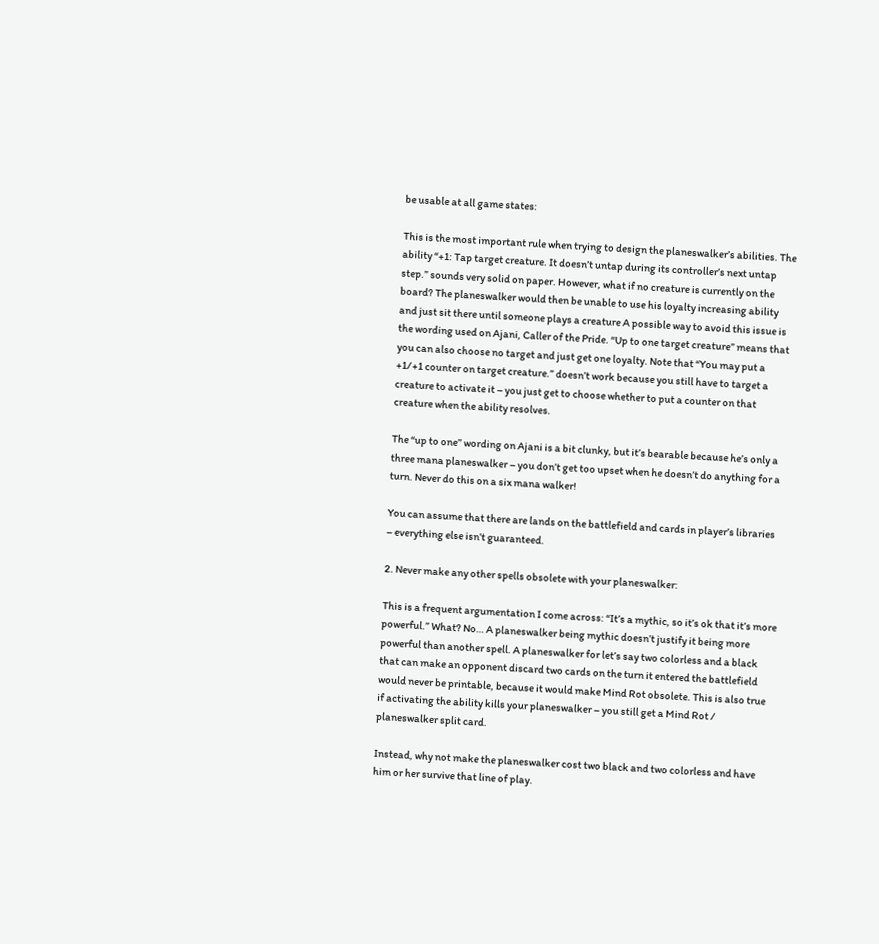be usable at all game states:

This is the most important rule when trying to design the planeswalker’s abilities. The ability “+1: Tap target creature. It doesn’t untap during its controller’s next untap step.” sounds very solid on paper. However, what if no creature is currently on the board? The planeswalker would then be unable to use his loyalty increasing ability and just sit there until someone plays a creature A possible way to avoid this issue is the wording used on Ajani, Caller of the Pride. “Up to one target creature” means that you can also choose no target and just get one loyalty. Note that “You may put a +1/+1 counter on target creature.” doesn’t work because you still have to target a creature to activate it – you just get to choose whether to put a counter on that creature when the ability resolves.

The “up to one” wording on Ajani is a bit clunky, but it’s bearable because he’s only a three mana planeswalker – you don’t get too upset when he doesn’t do anything for a turn. Never do this on a six mana walker!

You can assume that there are lands on the battlefield and cards in player’s libraries – everything else isn’t guaranteed.

2. Never make any other spells obsolete with your planeswalker:

This is a frequent argumentation I come across: “It’s a mythic, so it’s ok that it’s more powerful.” What? No… A planeswalker being mythic doesn’t justify it being more powerful than another spell. A planeswalker for let’s say two colorless and a black that can make an opponent discard two cards on the turn it entered the battlefield would never be printable, because it would make Mind Rot obsolete. This is also true if activating the ability kills your planeswalker – you still get a Mind Rot / planeswalker split card.

Instead, why not make the planeswalker cost two black and two colorless and have him or her survive that line of play.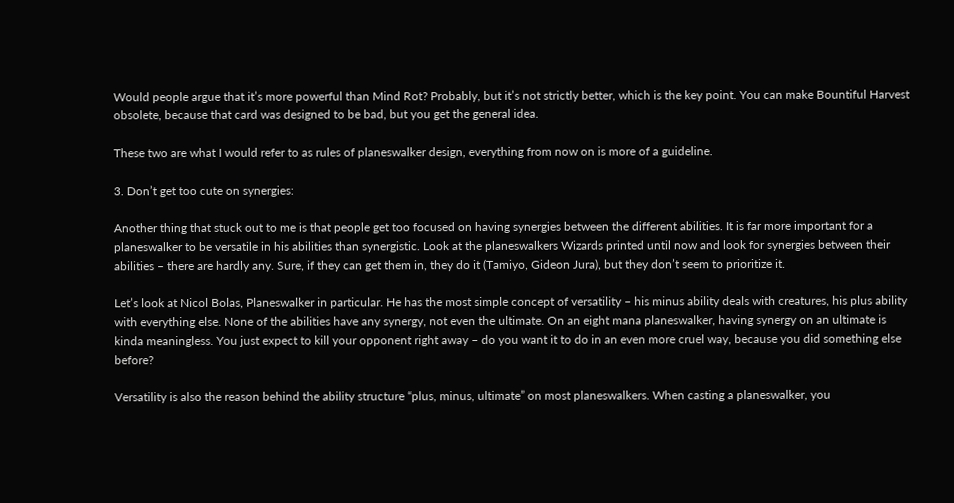Would people argue that it’s more powerful than Mind Rot? Probably, but it’s not strictly better, which is the key point. You can make Bountiful Harvest obsolete, because that card was designed to be bad, but you get the general idea.

These two are what I would refer to as rules of planeswalker design, everything from now on is more of a guideline.

3. Don’t get too cute on synergies:

Another thing that stuck out to me is that people get too focused on having synergies between the different abilities. It is far more important for a planeswalker to be versatile in his abilities than synergistic. Look at the planeswalkers Wizards printed until now and look for synergies between their abilities – there are hardly any. Sure, if they can get them in, they do it (Tamiyo, Gideon Jura), but they don’t seem to prioritize it.

Let’s look at Nicol Bolas, Planeswalker in particular. He has the most simple concept of versatility – his minus ability deals with creatures, his plus ability with everything else. None of the abilities have any synergy, not even the ultimate. On an eight mana planeswalker, having synergy on an ultimate is kinda meaningless. You just expect to kill your opponent right away – do you want it to do in an even more cruel way, because you did something else before?

Versatility is also the reason behind the ability structure “plus, minus, ultimate” on most planeswalkers. When casting a planeswalker, you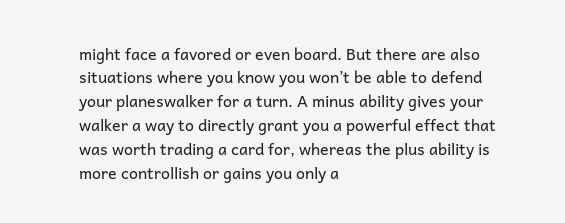might face a favored or even board. But there are also situations where you know you won’t be able to defend your planeswalker for a turn. A minus ability gives your walker a way to directly grant you a powerful effect that was worth trading a card for, whereas the plus ability is more controllish or gains you only a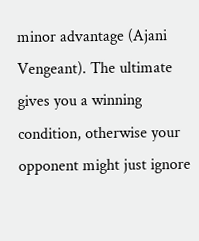minor advantage (Ajani Vengeant). The ultimate gives you a winning condition, otherwise your opponent might just ignore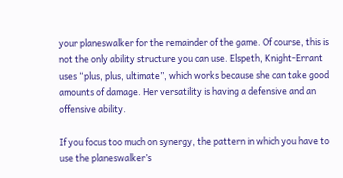your planeswalker for the remainder of the game. Of course, this is not the only ability structure you can use. Elspeth, Knight-Errant uses “plus, plus, ultimate”, which works because she can take good amounts of damage. Her versatility is having a defensive and an offensive ability.

If you focus too much on synergy, the pattern in which you have to use the planeswalker’s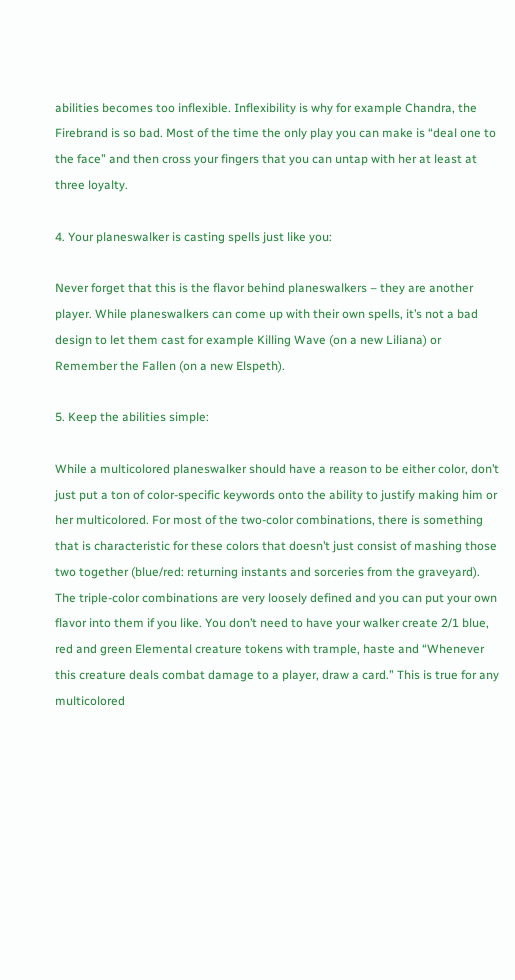abilities becomes too inflexible. Inflexibility is why for example Chandra, the Firebrand is so bad. Most of the time the only play you can make is “deal one to the face” and then cross your fingers that you can untap with her at least at three loyalty.

4. Your planeswalker is casting spells just like you:

Never forget that this is the flavor behind planeswalkers – they are another player. While planeswalkers can come up with their own spells, it’s not a bad design to let them cast for example Killing Wave (on a new Liliana) or Remember the Fallen (on a new Elspeth).

5. Keep the abilities simple:

While a multicolored planeswalker should have a reason to be either color, don’t just put a ton of color-specific keywords onto the ability to justify making him or her multicolored. For most of the two-color combinations, there is something that is characteristic for these colors that doesn’t just consist of mashing those two together (blue/red: returning instants and sorceries from the graveyard). The triple-color combinations are very loosely defined and you can put your own flavor into them if you like. You don’t need to have your walker create 2/1 blue, red and green Elemental creature tokens with trample, haste and “Whenever this creature deals combat damage to a player, draw a card.” This is true for any multicolored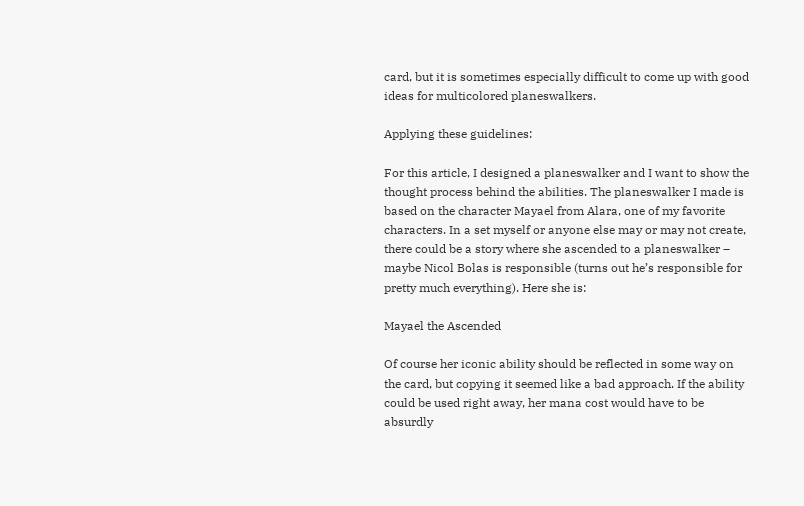card, but it is sometimes especially difficult to come up with good ideas for multicolored planeswalkers.

Applying these guidelines:

For this article, I designed a planeswalker and I want to show the thought process behind the abilities. The planeswalker I made is based on the character Mayael from Alara, one of my favorite characters. In a set myself or anyone else may or may not create, there could be a story where she ascended to a planeswalker – maybe Nicol Bolas is responsible (turns out he’s responsible for pretty much everything). Here she is:

Mayael the Ascended

Of course her iconic ability should be reflected in some way on the card, but copying it seemed like a bad approach. If the ability could be used right away, her mana cost would have to be absurdly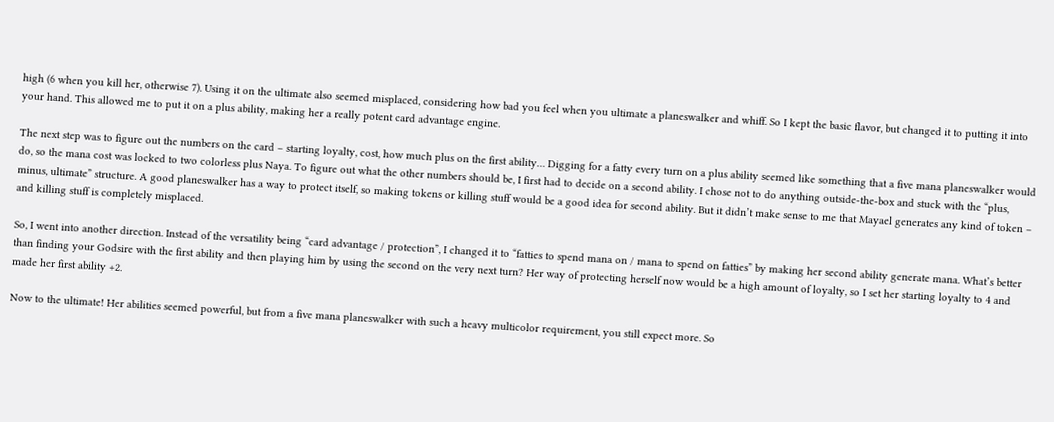high (6 when you kill her, otherwise 7). Using it on the ultimate also seemed misplaced, considering how bad you feel when you ultimate a planeswalker and whiff. So I kept the basic flavor, but changed it to putting it into your hand. This allowed me to put it on a plus ability, making her a really potent card advantage engine.

The next step was to figure out the numbers on the card – starting loyalty, cost, how much plus on the first ability… Digging for a fatty every turn on a plus ability seemed like something that a five mana planeswalker would do, so the mana cost was locked to two colorless plus Naya. To figure out what the other numbers should be, I first had to decide on a second ability. I chose not to do anything outside-the-box and stuck with the “plus, minus, ultimate” structure. A good planeswalker has a way to protect itself, so making tokens or killing stuff would be a good idea for second ability. But it didn’t make sense to me that Mayael generates any kind of token – and killing stuff is completely misplaced.

So, I went into another direction. Instead of the versatility being “card advantage / protection”, I changed it to “fatties to spend mana on / mana to spend on fatties” by making her second ability generate mana. What’s better than finding your Godsire with the first ability and then playing him by using the second on the very next turn? Her way of protecting herself now would be a high amount of loyalty, so I set her starting loyalty to 4 and made her first ability +2.

Now to the ultimate! Her abilities seemed powerful, but from a five mana planeswalker with such a heavy multicolor requirement, you still expect more. So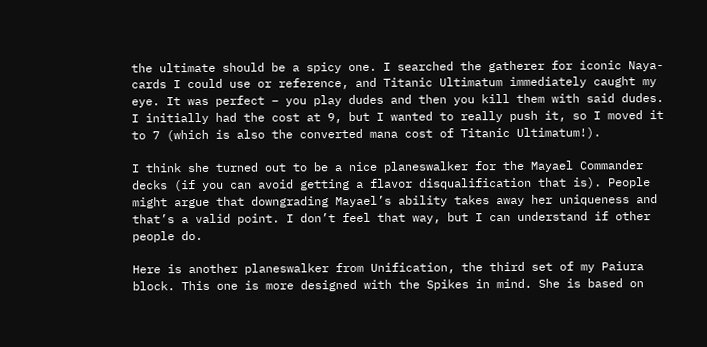the ultimate should be a spicy one. I searched the gatherer for iconic Naya-cards I could use or reference, and Titanic Ultimatum immediately caught my eye. It was perfect – you play dudes and then you kill them with said dudes. I initially had the cost at 9, but I wanted to really push it, so I moved it to 7 (which is also the converted mana cost of Titanic Ultimatum!).

I think she turned out to be a nice planeswalker for the Mayael Commander decks (if you can avoid getting a flavor disqualification that is). People might argue that downgrading Mayael’s ability takes away her uniqueness and that’s a valid point. I don’t feel that way, but I can understand if other people do.

Here is another planeswalker from Unification, the third set of my Paiura block. This one is more designed with the Spikes in mind. She is based on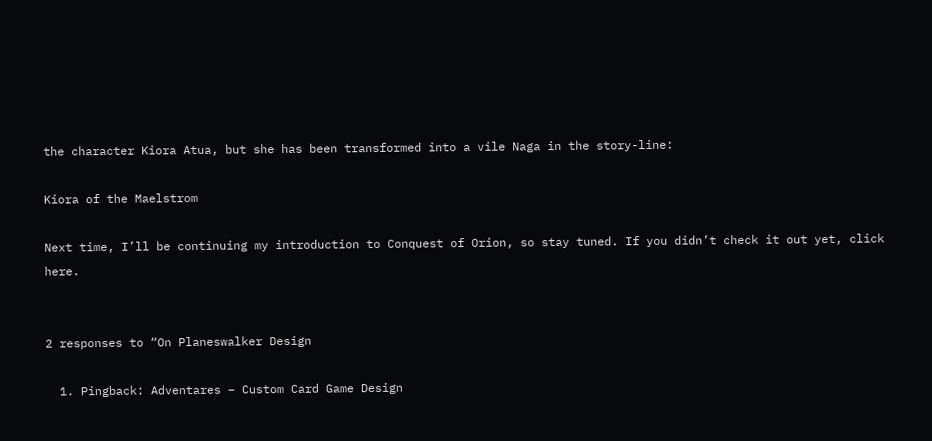the character Kiora Atua, but she has been transformed into a vile Naga in the story-line:

Kiora of the Maelstrom

Next time, I’ll be continuing my introduction to Conquest of Orion, so stay tuned. If you didn’t check it out yet, click here.


2 responses to “On Planeswalker Design

  1. Pingback: Adventares – Custom Card Game Design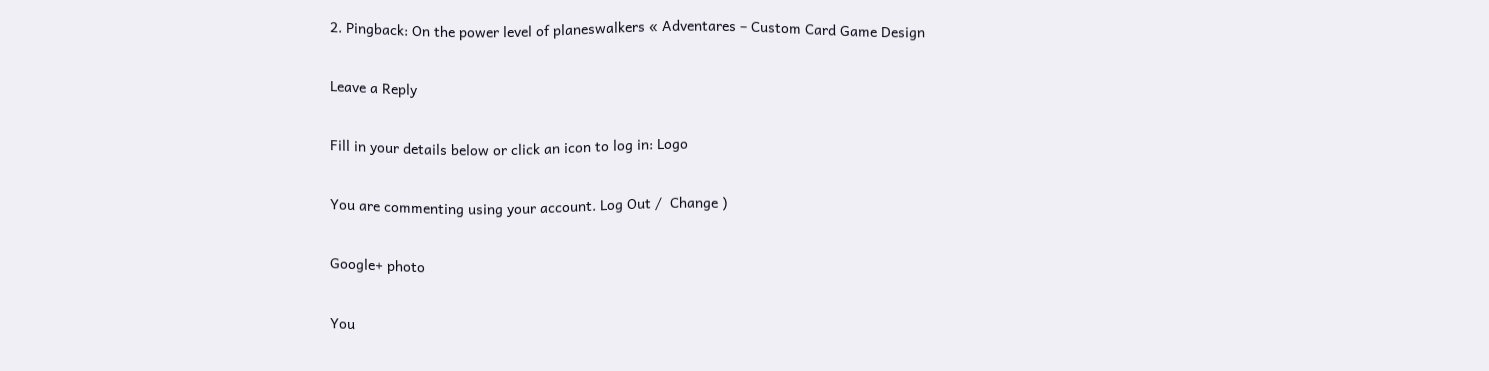2. Pingback: On the power level of planeswalkers « Adventares – Custom Card Game Design

Leave a Reply

Fill in your details below or click an icon to log in: Logo

You are commenting using your account. Log Out /  Change )

Google+ photo

You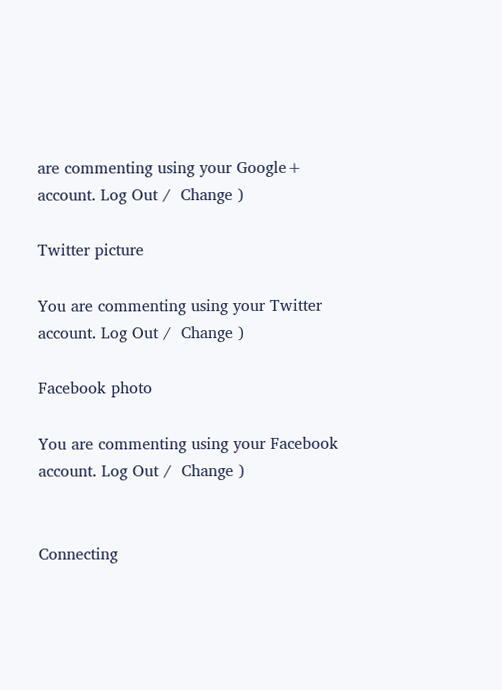are commenting using your Google+ account. Log Out /  Change )

Twitter picture

You are commenting using your Twitter account. Log Out /  Change )

Facebook photo

You are commenting using your Facebook account. Log Out /  Change )


Connecting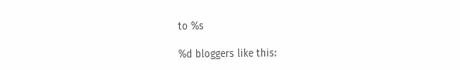to %s

%d bloggers like this: